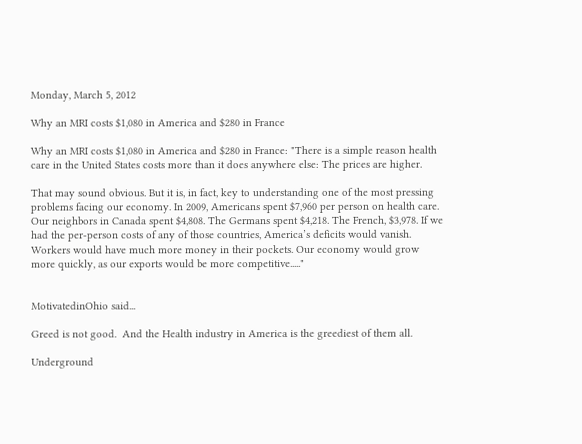Monday, March 5, 2012

Why an MRI costs $1,080 in America and $280 in France

Why an MRI costs $1,080 in America and $280 in France: "There is a simple reason health care in the United States costs more than it does anywhere else: The prices are higher.

That may sound obvious. But it is, in fact, key to understanding one of the most pressing problems facing our economy. In 2009, Americans spent $7,960 per person on health care. Our neighbors in Canada spent $4,808. The Germans spent $4,218. The French, $3,978. If we had the per-person costs of any of those countries, America’s deficits would vanish. Workers would have much more money in their pockets. Our economy would grow more quickly, as our exports would be more competitive....."


MotivatedinOhio said...

Greed is not good.  And the Health industry in America is the greediest of them all.

Underground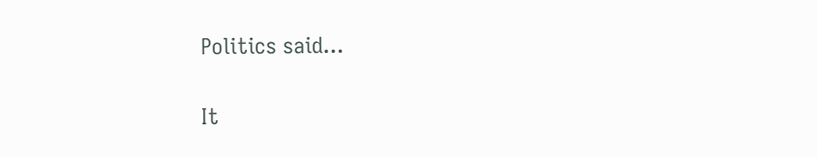Politics said...

It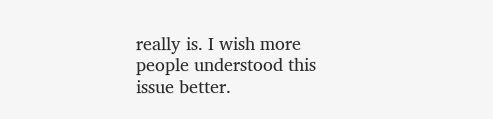really is. I wish more people understood this issue better.